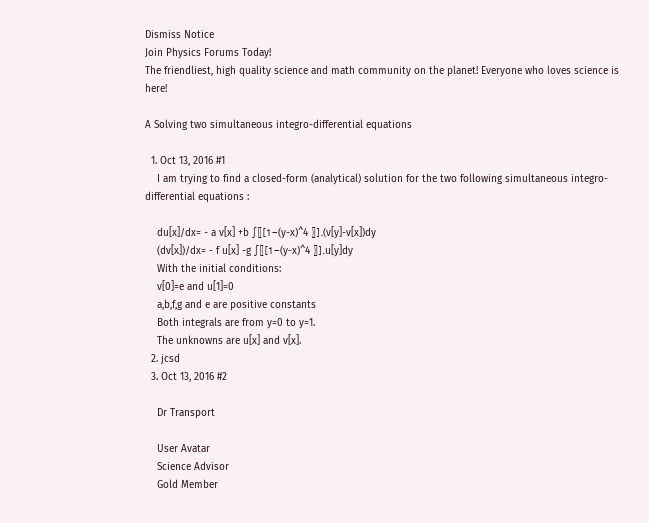Dismiss Notice
Join Physics Forums Today!
The friendliest, high quality science and math community on the planet! Everyone who loves science is here!

A Solving two simultaneous integro-differential equations

  1. Oct 13, 2016 #1
    I am trying to find a closed-form (analytical) solution for the two following simultaneous integro-differential equations :

    du[x]/dx= - a v[x] +b ∫〖[1-(y-x)^4 〗].(v[y]-v[x])dy
    (dv[x])/dx= - f u[x] -g ∫〖[1-(y-x)^4 〗].u[y]dy
    With the initial conditions:
    v[0]=e and u[1]=0
    a,b,f,g and e are positive constants
    Both integrals are from y=0 to y=1.
    The unknowns are u[x] and v[x].
  2. jcsd
  3. Oct 13, 2016 #2

    Dr Transport

    User Avatar
    Science Advisor
    Gold Member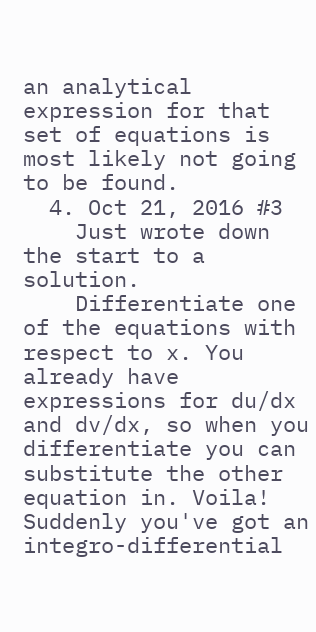an analytical expression for that set of equations is most likely not going to be found.
  4. Oct 21, 2016 #3
    Just wrote down the start to a solution.
    Differentiate one of the equations with respect to x. You already have expressions for du/dx and dv/dx, so when you differentiate you can substitute the other equation in. Voila! Suddenly you've got an integro-differential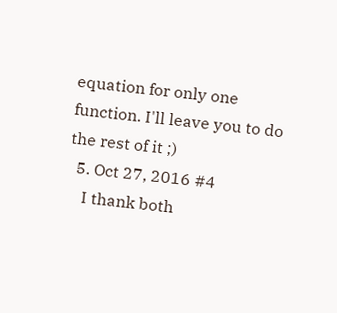equation for only one function. I'll leave you to do the rest of it ;)
  5. Oct 27, 2016 #4
    I thank both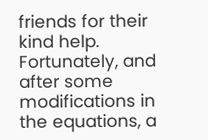friends for their kind help. Fortunately, and after some modifications in the equations, a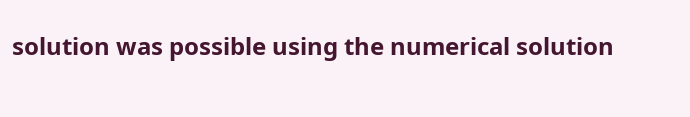solution was possible using the numerical solution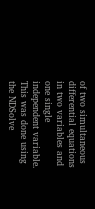of two simultaneous differential equations in two variables and one single independent variable. This was done using the NDSolve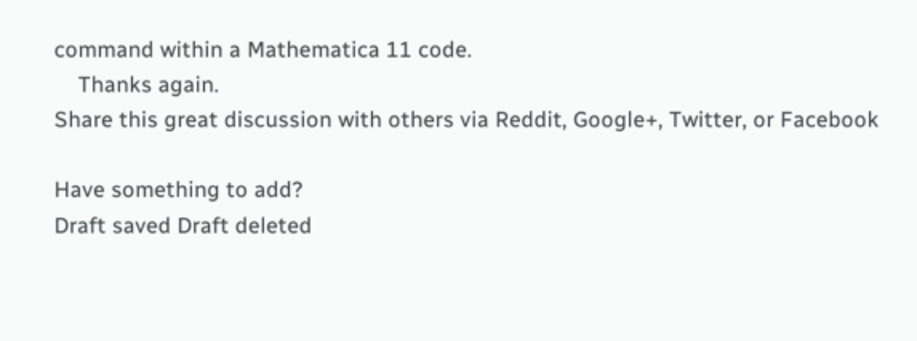command within a Mathematica 11 code.
    Thanks again.
Share this great discussion with others via Reddit, Google+, Twitter, or Facebook

Have something to add?
Draft saved Draft deleted